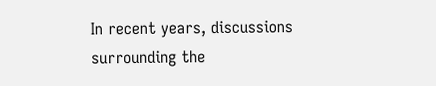In recent years, discussions surrounding the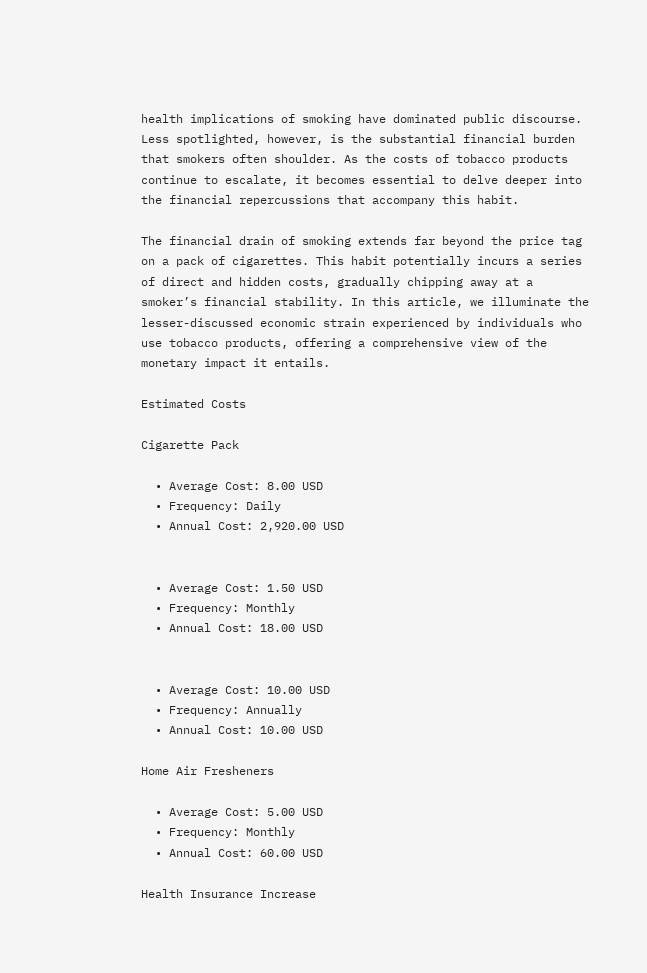health implications of smoking have dominated public discourse. Less spotlighted, however, is the substantial financial burden that smokers often shoulder. As the costs of tobacco products continue to escalate, it becomes essential to delve deeper into the financial repercussions that accompany this habit.

The financial drain of smoking extends far beyond the price tag on a pack of cigarettes. This habit potentially incurs a series of direct and hidden costs, gradually chipping away at a smoker’s financial stability. In this article, we illuminate the lesser-discussed economic strain experienced by individuals who use tobacco products, offering a comprehensive view of the monetary impact it entails.

Estimated Costs

Cigarette Pack

  • Average Cost: 8.00 USD
  • Frequency: Daily
  • Annual Cost: 2,920.00 USD


  • Average Cost: 1.50 USD
  • Frequency: Monthly
  • Annual Cost: 18.00 USD


  • Average Cost: 10.00 USD
  • Frequency: Annually
  • Annual Cost: 10.00 USD

Home Air Fresheners

  • Average Cost: 5.00 USD
  • Frequency: Monthly
  • Annual Cost: 60.00 USD

Health Insurance Increase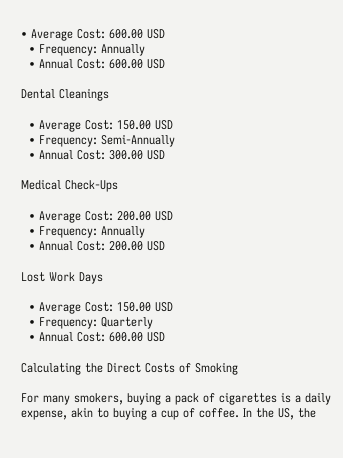• Average Cost: 600.00 USD
  • Frequency: Annually
  • Annual Cost: 600.00 USD

Dental Cleanings

  • Average Cost: 150.00 USD
  • Frequency: Semi-Annually
  • Annual Cost: 300.00 USD

Medical Check-Ups

  • Average Cost: 200.00 USD
  • Frequency: Annually
  • Annual Cost: 200.00 USD

Lost Work Days

  • Average Cost: 150.00 USD
  • Frequency: Quarterly
  • Annual Cost: 600.00 USD

Calculating the Direct Costs of Smoking

For many smokers, buying a pack of cigarettes is a daily expense, akin to buying a cup of coffee. In the US, the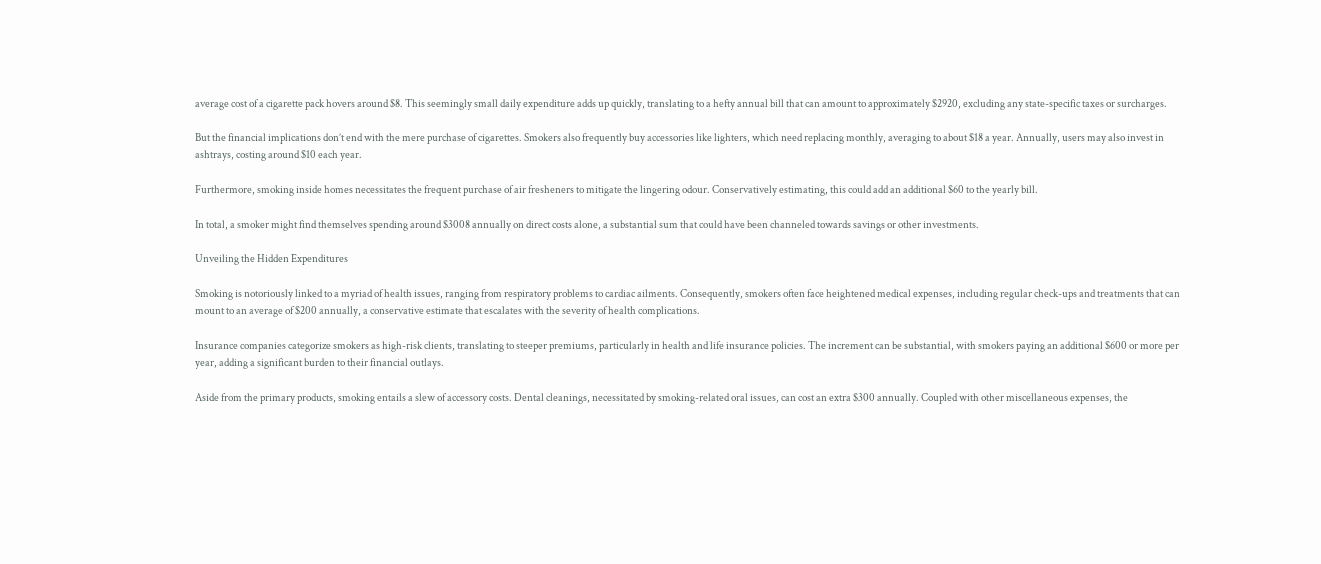average cost of a cigarette pack hovers around $8. This seemingly small daily expenditure adds up quickly, translating to a hefty annual bill that can amount to approximately $2920, excluding any state-specific taxes or surcharges.

But the financial implications don’t end with the mere purchase of cigarettes. Smokers also frequently buy accessories like lighters, which need replacing monthly, averaging to about $18 a year. Annually, users may also invest in ashtrays, costing around $10 each year.

Furthermore, smoking inside homes necessitates the frequent purchase of air fresheners to mitigate the lingering odour. Conservatively estimating, this could add an additional $60 to the yearly bill.

In total, a smoker might find themselves spending around $3008 annually on direct costs alone, a substantial sum that could have been channeled towards savings or other investments.

Unveiling the Hidden Expenditures

Smoking is notoriously linked to a myriad of health issues, ranging from respiratory problems to cardiac ailments. Consequently, smokers often face heightened medical expenses, including regular check-ups and treatments that can mount to an average of $200 annually, a conservative estimate that escalates with the severity of health complications.

Insurance companies categorize smokers as high-risk clients, translating to steeper premiums, particularly in health and life insurance policies. The increment can be substantial, with smokers paying an additional $600 or more per year, adding a significant burden to their financial outlays.

Aside from the primary products, smoking entails a slew of accessory costs. Dental cleanings, necessitated by smoking-related oral issues, can cost an extra $300 annually. Coupled with other miscellaneous expenses, the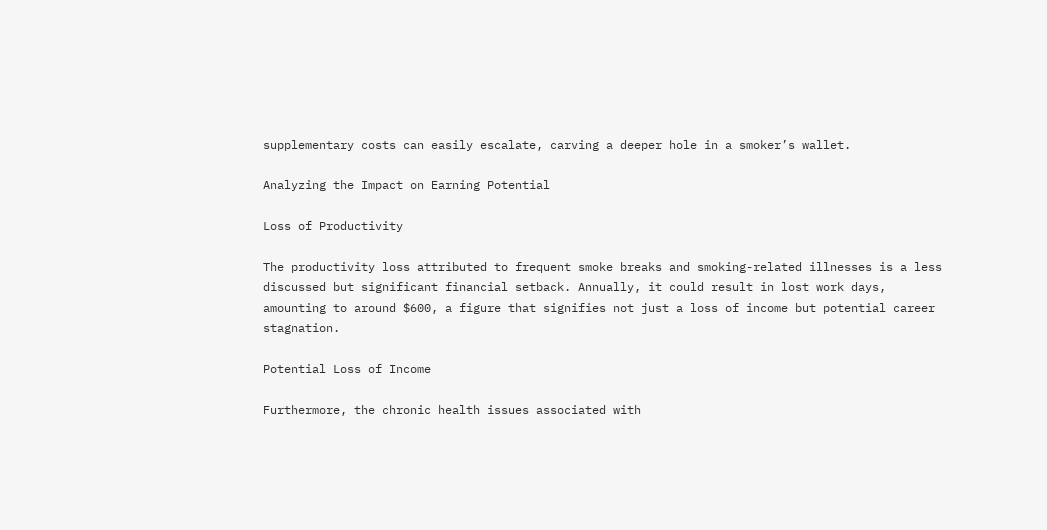supplementary costs can easily escalate, carving a deeper hole in a smoker’s wallet.

Analyzing the Impact on Earning Potential

Loss of Productivity

The productivity loss attributed to frequent smoke breaks and smoking-related illnesses is a less discussed but significant financial setback. Annually, it could result in lost work days, amounting to around $600, a figure that signifies not just a loss of income but potential career stagnation.

Potential Loss of Income

Furthermore, the chronic health issues associated with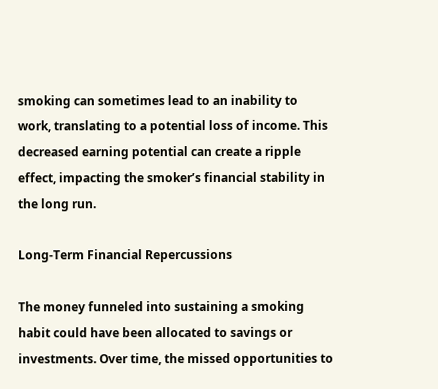smoking can sometimes lead to an inability to work, translating to a potential loss of income. This decreased earning potential can create a ripple effect, impacting the smoker’s financial stability in the long run.

Long-Term Financial Repercussions

The money funneled into sustaining a smoking habit could have been allocated to savings or investments. Over time, the missed opportunities to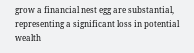grow a financial nest egg are substantial, representing a significant loss in potential wealth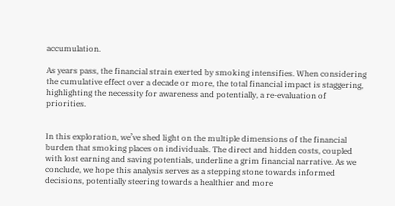accumulation.

As years pass, the financial strain exerted by smoking intensifies. When considering the cumulative effect over a decade or more, the total financial impact is staggering, highlighting the necessity for awareness and potentially, a re-evaluation of priorities.


In this exploration, we’ve shed light on the multiple dimensions of the financial burden that smoking places on individuals. The direct and hidden costs, coupled with lost earning and saving potentials, underline a grim financial narrative. As we conclude, we hope this analysis serves as a stepping stone towards informed decisions, potentially steering towards a healthier and more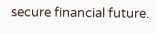secure financial future.